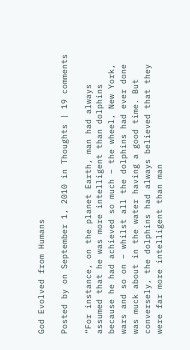God Evolved from Humans

Posted by on September 1, 2010 in Thoughts | 19 comments

“For instance, on the planet Earth, man had always assumed that he was more intelligent than dolphins because he had achieved so much – the wheel, New York, wars and so on – whilst all the dolphins had ever done was muck about in the water having a good time. But conversely, the dolphins had always believed that they were far more intelligent than man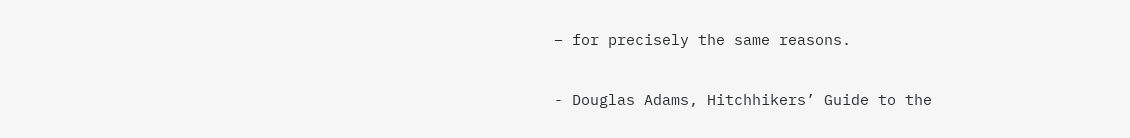– for precisely the same reasons.

- Douglas Adams, Hitchhikers’ Guide to the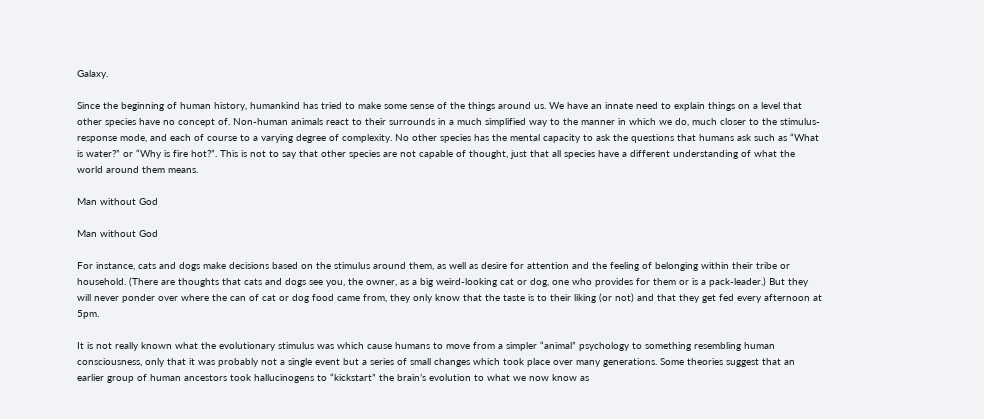Galaxy.

Since the beginning of human history, humankind has tried to make some sense of the things around us. We have an innate need to explain things on a level that other species have no concept of. Non-human animals react to their surrounds in a much simplified way to the manner in which we do, much closer to the stimulus-response mode, and each of course to a varying degree of complexity. No other species has the mental capacity to ask the questions that humans ask such as “What is water?” or “Why is fire hot?”. This is not to say that other species are not capable of thought, just that all species have a different understanding of what the world around them means.

Man without God

Man without God

For instance, cats and dogs make decisions based on the stimulus around them, as well as desire for attention and the feeling of belonging within their tribe or household. (There are thoughts that cats and dogs see you, the owner, as a big weird-looking cat or dog, one who provides for them or is a pack-leader.) But they will never ponder over where the can of cat or dog food came from, they only know that the taste is to their liking (or not) and that they get fed every afternoon at 5pm.

It is not really known what the evolutionary stimulus was which cause humans to move from a simpler “animal” psychology to something resembling human consciousness, only that it was probably not a single event but a series of small changes which took place over many generations. Some theories suggest that an earlier group of human ancestors took hallucinogens to “kickstart” the brain’s evolution to what we now know as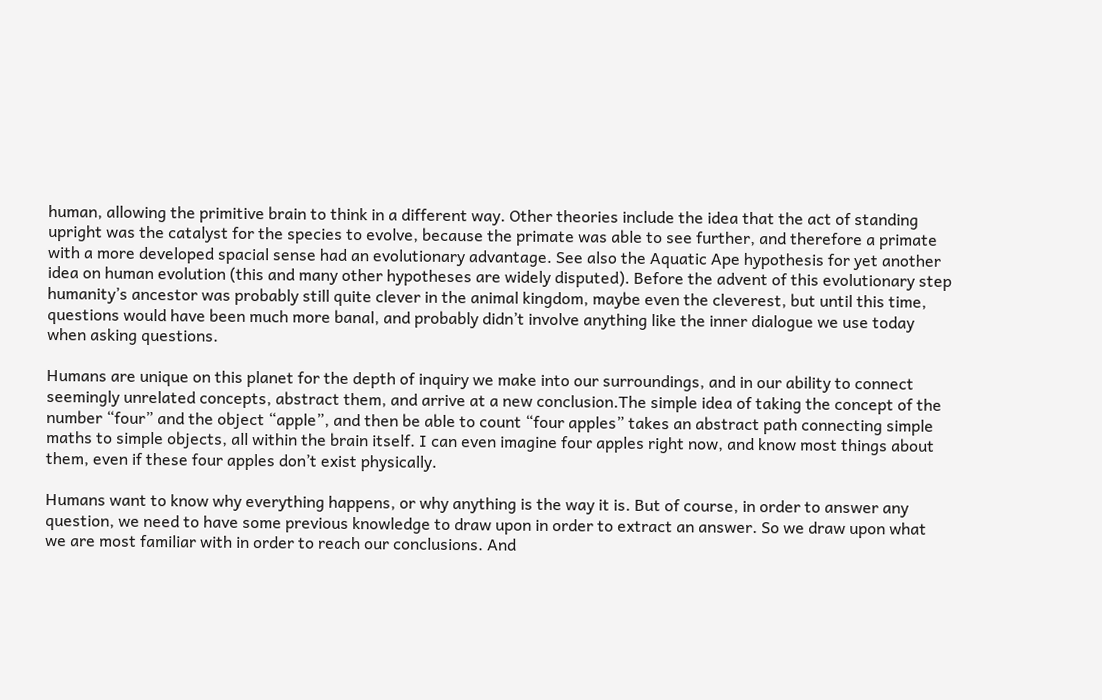human, allowing the primitive brain to think in a different way. Other theories include the idea that the act of standing upright was the catalyst for the species to evolve, because the primate was able to see further, and therefore a primate with a more developed spacial sense had an evolutionary advantage. See also the Aquatic Ape hypothesis for yet another idea on human evolution (this and many other hypotheses are widely disputed). Before the advent of this evolutionary step humanity’s ancestor was probably still quite clever in the animal kingdom, maybe even the cleverest, but until this time, questions would have been much more banal, and probably didn’t involve anything like the inner dialogue we use today when asking questions.

Humans are unique on this planet for the depth of inquiry we make into our surroundings, and in our ability to connect seemingly unrelated concepts, abstract them, and arrive at a new conclusion.The simple idea of taking the concept of the number “four” and the object “apple”, and then be able to count “four apples” takes an abstract path connecting simple maths to simple objects, all within the brain itself. I can even imagine four apples right now, and know most things about them, even if these four apples don’t exist physically.

Humans want to know why everything happens, or why anything is the way it is. But of course, in order to answer any question, we need to have some previous knowledge to draw upon in order to extract an answer. So we draw upon what we are most familiar with in order to reach our conclusions. And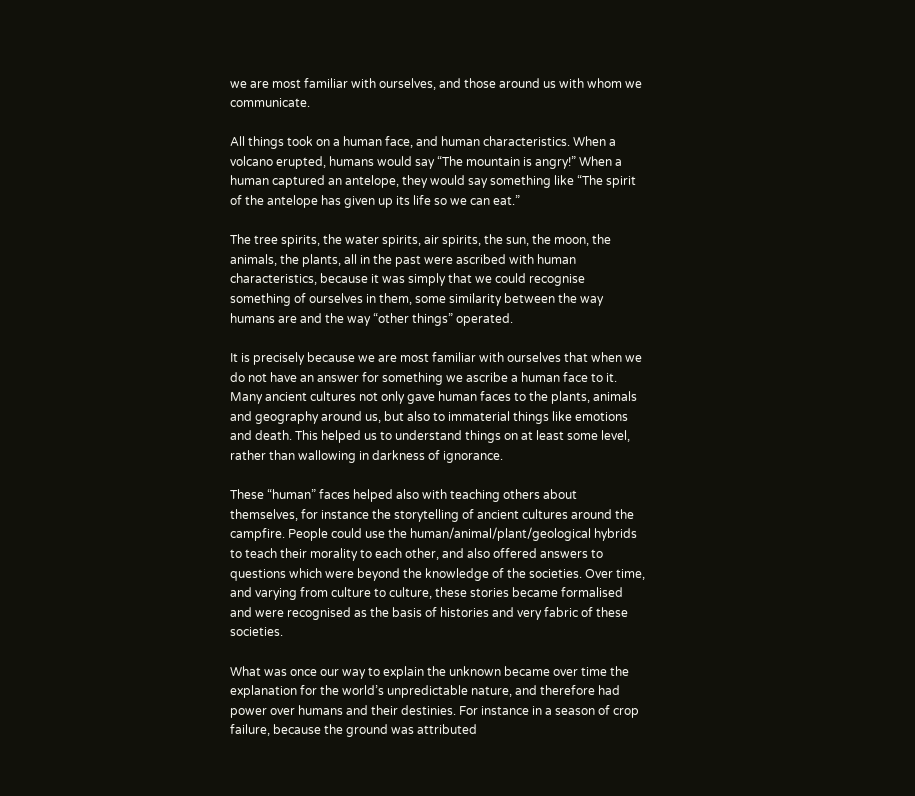we are most familiar with ourselves, and those around us with whom we communicate.

All things took on a human face, and human characteristics. When a volcano erupted, humans would say “The mountain is angry!” When a human captured an antelope, they would say something like “The spirit of the antelope has given up its life so we can eat.”

The tree spirits, the water spirits, air spirits, the sun, the moon, the animals, the plants, all in the past were ascribed with human characteristics, because it was simply that we could recognise something of ourselves in them, some similarity between the way humans are and the way “other things” operated.

It is precisely because we are most familiar with ourselves that when we do not have an answer for something we ascribe a human face to it. Many ancient cultures not only gave human faces to the plants, animals and geography around us, but also to immaterial things like emotions and death. This helped us to understand things on at least some level, rather than wallowing in darkness of ignorance.

These “human” faces helped also with teaching others about themselves, for instance the storytelling of ancient cultures around the campfire. People could use the human/animal/plant/geological hybrids to teach their morality to each other, and also offered answers to questions which were beyond the knowledge of the societies. Over time, and varying from culture to culture, these stories became formalised and were recognised as the basis of histories and very fabric of these societies.

What was once our way to explain the unknown became over time the explanation for the world’s unpredictable nature, and therefore had power over humans and their destinies. For instance in a season of crop failure, because the ground was attributed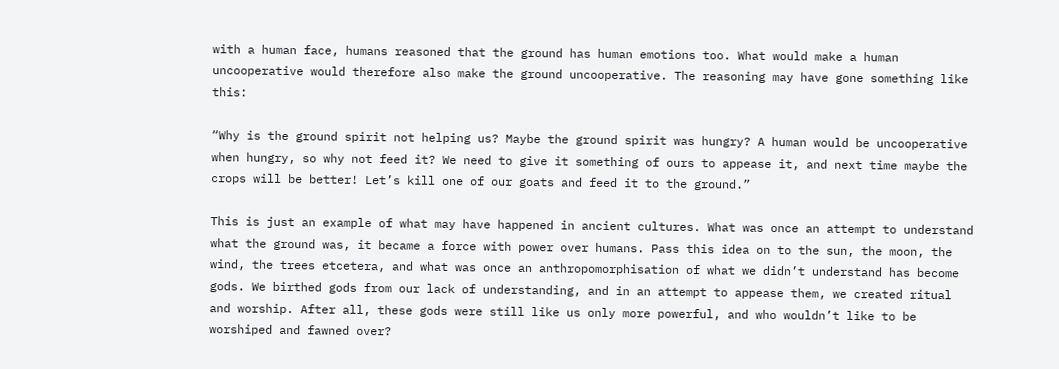with a human face, humans reasoned that the ground has human emotions too. What would make a human uncooperative would therefore also make the ground uncooperative. The reasoning may have gone something like this:

“Why is the ground spirit not helping us? Maybe the ground spirit was hungry? A human would be uncooperative when hungry, so why not feed it? We need to give it something of ours to appease it, and next time maybe the crops will be better! Let’s kill one of our goats and feed it to the ground.”

This is just an example of what may have happened in ancient cultures. What was once an attempt to understand what the ground was, it became a force with power over humans. Pass this idea on to the sun, the moon, the wind, the trees etcetera, and what was once an anthropomorphisation of what we didn’t understand has become gods. We birthed gods from our lack of understanding, and in an attempt to appease them, we created ritual and worship. After all, these gods were still like us only more powerful, and who wouldn’t like to be worshiped and fawned over?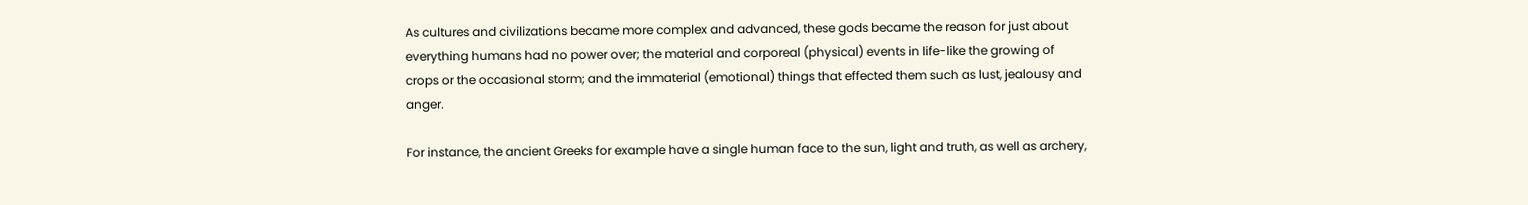As cultures and civilizations became more complex and advanced, these gods became the reason for just about everything humans had no power over; the material and corporeal (physical) events in life-like the growing of crops or the occasional storm; and the immaterial (emotional) things that effected them such as lust, jealousy and anger.

For instance, the ancient Greeks for example have a single human face to the sun, light and truth, as well as archery,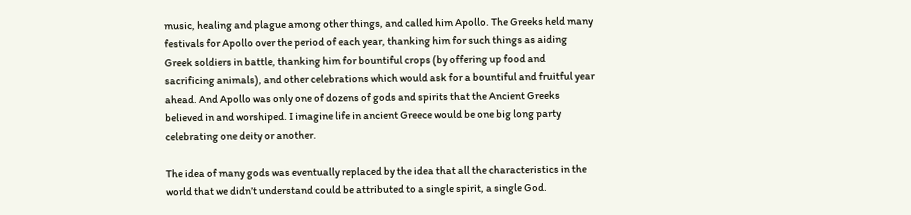music, healing and plague among other things, and called him Apollo. The Greeks held many festivals for Apollo over the period of each year, thanking him for such things as aiding Greek soldiers in battle, thanking him for bountiful crops (by offering up food and sacrificing animals), and other celebrations which would ask for a bountiful and fruitful year ahead. And Apollo was only one of dozens of gods and spirits that the Ancient Greeks believed in and worshiped. I imagine life in ancient Greece would be one big long party celebrating one deity or another.

The idea of many gods was eventually replaced by the idea that all the characteristics in the world that we didn’t understand could be attributed to a single spirit, a single God.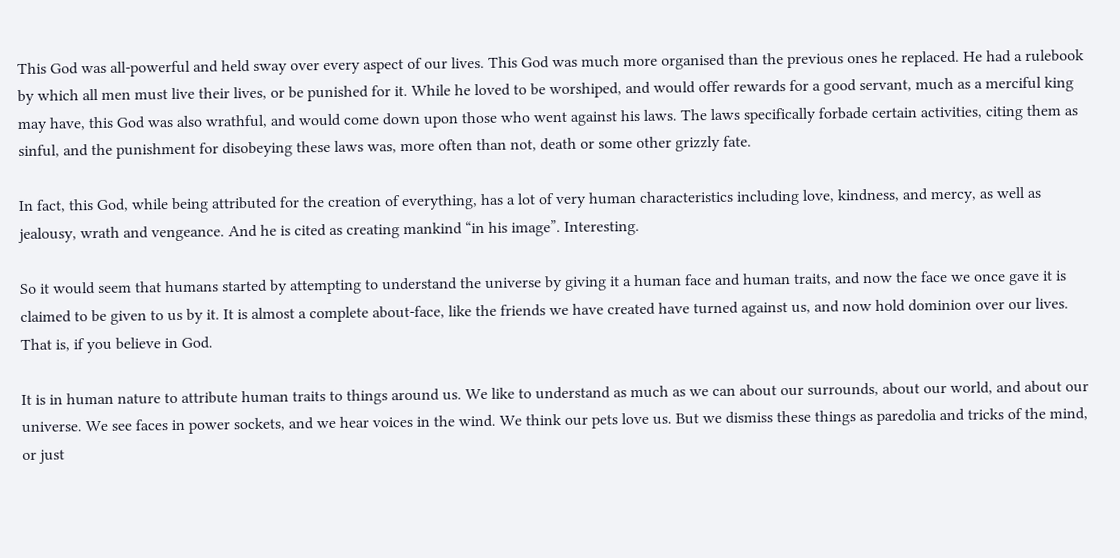This God was all-powerful and held sway over every aspect of our lives. This God was much more organised than the previous ones he replaced. He had a rulebook by which all men must live their lives, or be punished for it. While he loved to be worshiped, and would offer rewards for a good servant, much as a merciful king may have, this God was also wrathful, and would come down upon those who went against his laws. The laws specifically forbade certain activities, citing them as sinful, and the punishment for disobeying these laws was, more often than not, death or some other grizzly fate.

In fact, this God, while being attributed for the creation of everything, has a lot of very human characteristics including love, kindness, and mercy, as well as jealousy, wrath and vengeance. And he is cited as creating mankind “in his image”. Interesting.

So it would seem that humans started by attempting to understand the universe by giving it a human face and human traits, and now the face we once gave it is claimed to be given to us by it. It is almost a complete about-face, like the friends we have created have turned against us, and now hold dominion over our lives. That is, if you believe in God.

It is in human nature to attribute human traits to things around us. We like to understand as much as we can about our surrounds, about our world, and about our universe. We see faces in power sockets, and we hear voices in the wind. We think our pets love us. But we dismiss these things as paredolia and tricks of the mind, or just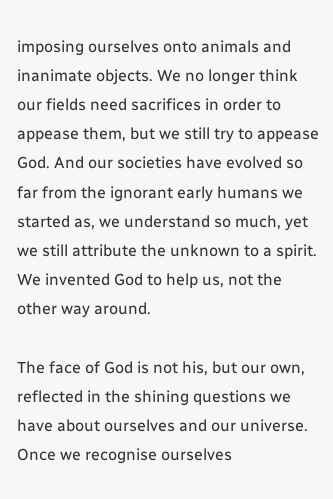imposing ourselves onto animals and inanimate objects. We no longer think our fields need sacrifices in order to appease them, but we still try to appease God. And our societies have evolved so far from the ignorant early humans we started as, we understand so much, yet we still attribute the unknown to a spirit. We invented God to help us, not the other way around.

The face of God is not his, but our own, reflected in the shining questions we have about ourselves and our universe. Once we recognise ourselves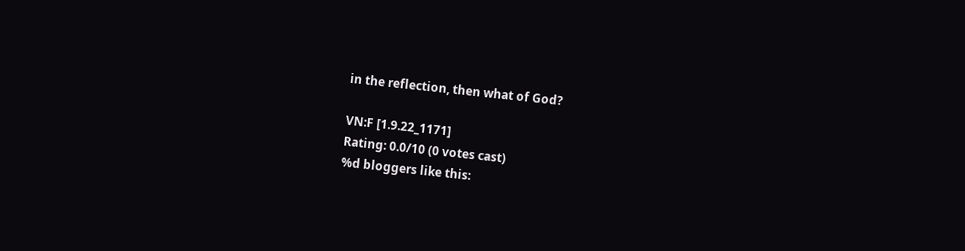in the reflection, then what of God?

VN:F [1.9.22_1171]
Rating: 0.0/10 (0 votes cast)
%d bloggers like this: